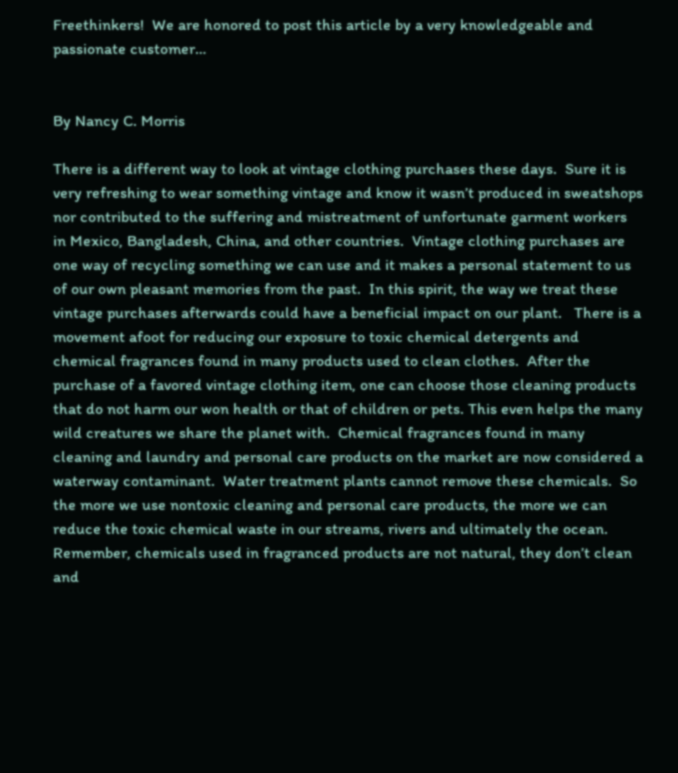Freethinkers!  We are honored to post this article by a very knowledgeable and passionate customer…


By Nancy C. Morris

There is a different way to look at vintage clothing purchases these days.  Sure it is very refreshing to wear something vintage and know it wasn’t produced in sweatshops nor contributed to the suffering and mistreatment of unfortunate garment workers in Mexico, Bangladesh, China, and other countries.  Vintage clothing purchases are one way of recycling something we can use and it makes a personal statement to us of our own pleasant memories from the past.  In this spirit, the way we treat these vintage purchases afterwards could have a beneficial impact on our plant.   There is a movement afoot for reducing our exposure to toxic chemical detergents and chemical fragrances found in many products used to clean clothes.  After the purchase of a favored vintage clothing item, one can choose those cleaning products that do not harm our won health or that of children or pets. This even helps the many wild creatures we share the planet with.  Chemical fragrances found in many cleaning and laundry and personal care products on the market are now considered a waterway contaminant.  Water treatment plants cannot remove these chemicals.  So the more we use nontoxic cleaning and personal care products, the more we can reduce the toxic chemical waste in our streams, rivers and ultimately the ocean.  Remember, chemicals used in fragranced products are not natural, they don’t clean and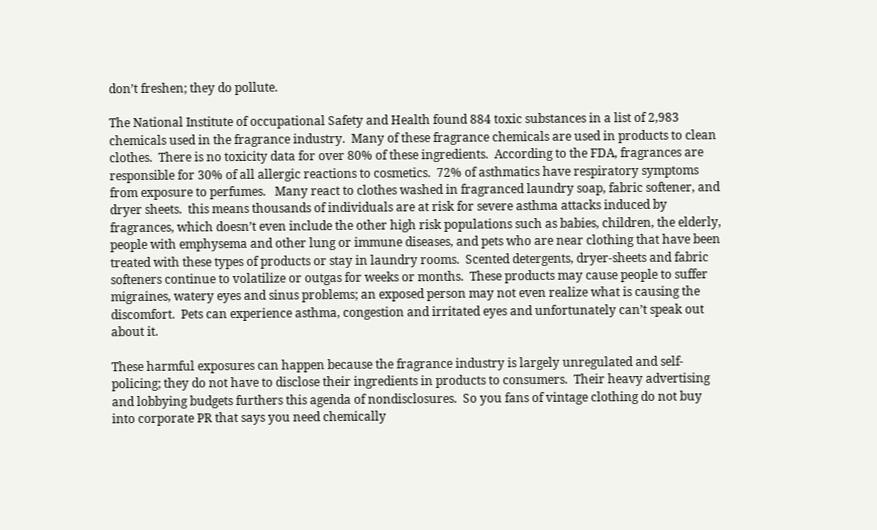don’t freshen; they do pollute.

The National Institute of occupational Safety and Health found 884 toxic substances in a list of 2,983 chemicals used in the fragrance industry.  Many of these fragrance chemicals are used in products to clean clothes.  There is no toxicity data for over 80% of these ingredients.  According to the FDA, fragrances are responsible for 30% of all allergic reactions to cosmetics.  72% of asthmatics have respiratory symptoms from exposure to perfumes.   Many react to clothes washed in fragranced laundry soap, fabric softener, and dryer sheets.  this means thousands of individuals are at risk for severe asthma attacks induced by fragrances, which doesn’t even include the other high risk populations such as babies, children, the elderly, people with emphysema and other lung or immune diseases, and pets who are near clothing that have been treated with these types of products or stay in laundry rooms.  Scented detergents, dryer-sheets and fabric softeners continue to volatilize or outgas for weeks or months.  These products may cause people to suffer migraines, watery eyes and sinus problems; an exposed person may not even realize what is causing the discomfort.  Pets can experience asthma, congestion and irritated eyes and unfortunately can’t speak out about it.

These harmful exposures can happen because the fragrance industry is largely unregulated and self-policing; they do not have to disclose their ingredients in products to consumers.  Their heavy advertising and lobbying budgets furthers this agenda of nondisclosures.  So you fans of vintage clothing do not buy into corporate PR that says you need chemically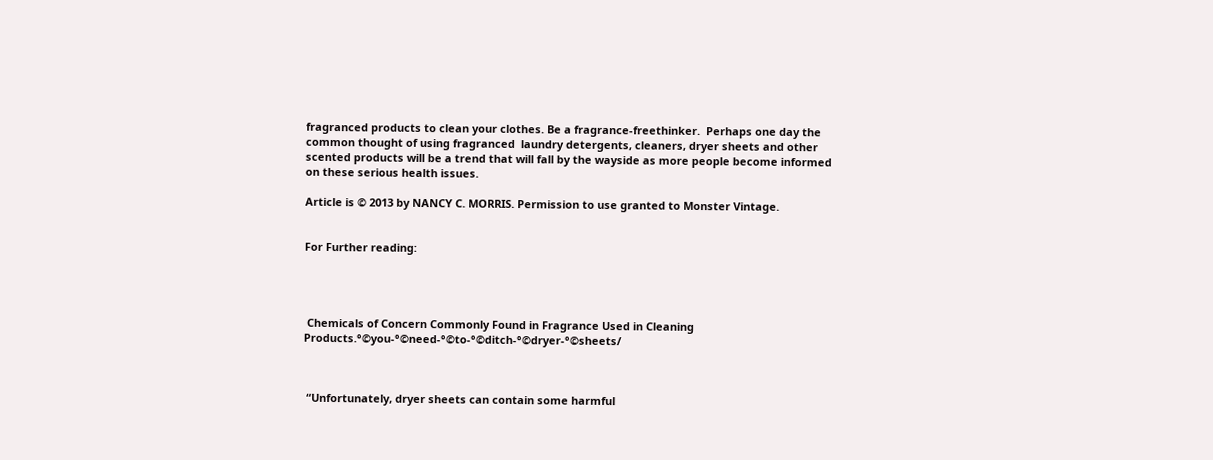fragranced products to clean your clothes. Be a fragrance-freethinker.  Perhaps one day the common thought of using fragranced  laundry detergents, cleaners, dryer sheets and other scented products will be a trend that will fall by the wayside as more people become informed on these serious health issues.

Article is © 2013 by NANCY C. MORRIS. Permission to use granted to Monster Vintage.


For Further reading:




 Chemicals of Concern Commonly Found in Fragrance Used in Cleaning Products.°©you-°©need-°©to-°©ditch-°©dryer-°©sheets/



 “Unfortunately, dryer sheets can contain some harmful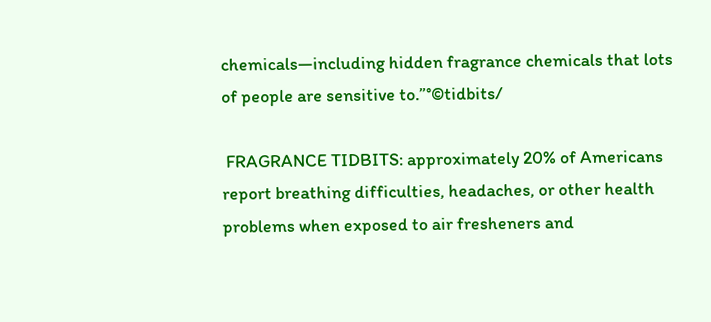chemicals—including hidden fragrance chemicals that lots of people are sensitive to.”°©tidbits/

 FRAGRANCE TIDBITS: approximately 20% of Americans report breathing difficulties, headaches, or other health problems when exposed to air fresheners and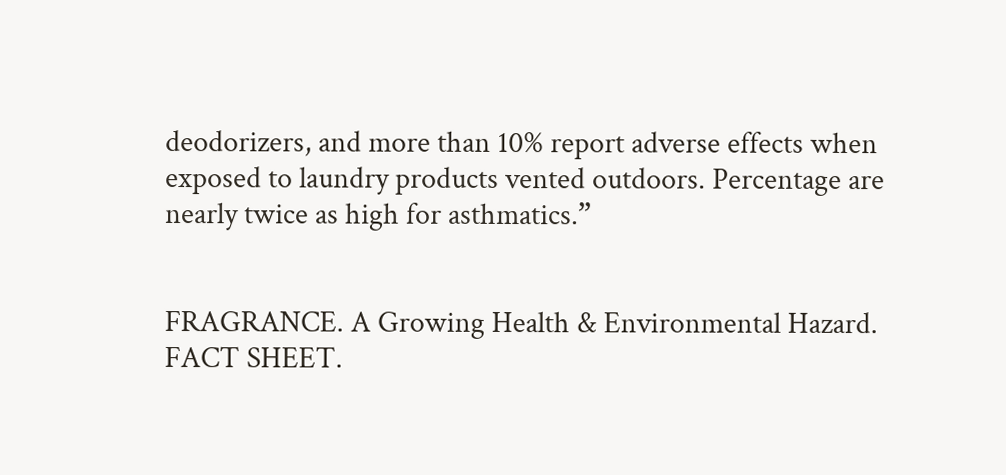deodorizers, and more than 10% report adverse effects when exposed to laundry products vented outdoors. Percentage are nearly twice as high for asthmatics.”


FRAGRANCE. A Growing Health & Environmental Hazard. FACT SHEET.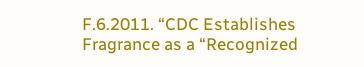F.6.2011. “CDC Establishes Fragrance as a “Recognized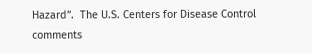Hazard”.  The U.S. Centers for Disease Control comments